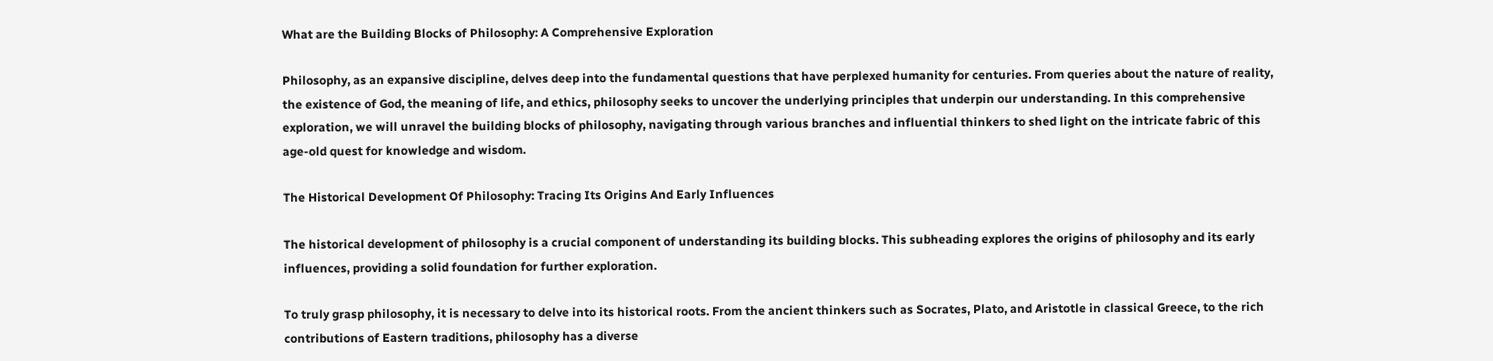What are the Building Blocks of Philosophy: A Comprehensive Exploration

Philosophy, as an expansive discipline, delves deep into the fundamental questions that have perplexed humanity for centuries. From queries about the nature of reality, the existence of God, the meaning of life, and ethics, philosophy seeks to uncover the underlying principles that underpin our understanding. In this comprehensive exploration, we will unravel the building blocks of philosophy, navigating through various branches and influential thinkers to shed light on the intricate fabric of this age-old quest for knowledge and wisdom.

The Historical Development Of Philosophy: Tracing Its Origins And Early Influences

The historical development of philosophy is a crucial component of understanding its building blocks. This subheading explores the origins of philosophy and its early influences, providing a solid foundation for further exploration.

To truly grasp philosophy, it is necessary to delve into its historical roots. From the ancient thinkers such as Socrates, Plato, and Aristotle in classical Greece, to the rich contributions of Eastern traditions, philosophy has a diverse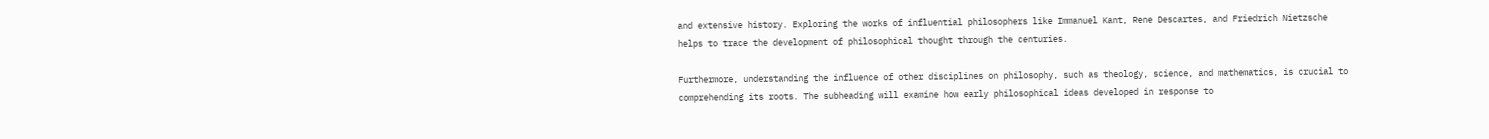and extensive history. Exploring the works of influential philosophers like Immanuel Kant, Rene Descartes, and Friedrich Nietzsche helps to trace the development of philosophical thought through the centuries.

Furthermore, understanding the influence of other disciplines on philosophy, such as theology, science, and mathematics, is crucial to comprehending its roots. The subheading will examine how early philosophical ideas developed in response to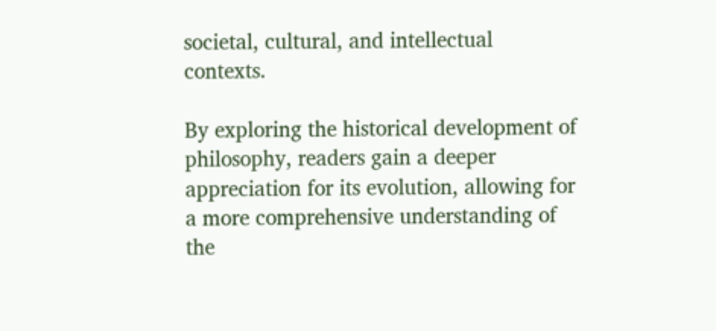societal, cultural, and intellectual contexts.

By exploring the historical development of philosophy, readers gain a deeper appreciation for its evolution, allowing for a more comprehensive understanding of the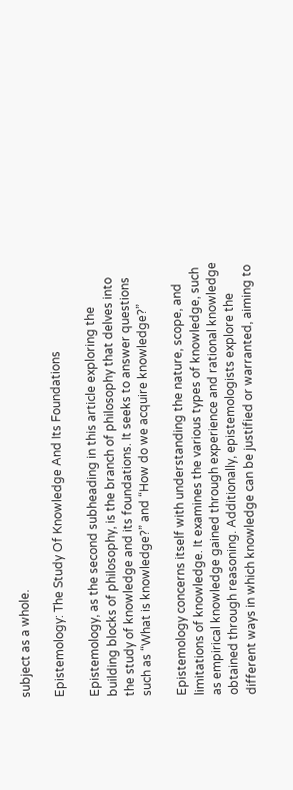subject as a whole.

Epistemology: The Study Of Knowledge And Its Foundations

Epistemology, as the second subheading in this article exploring the building blocks of philosophy, is the branch of philosophy that delves into the study of knowledge and its foundations. It seeks to answer questions such as “What is knowledge?” and “How do we acquire knowledge?”

Epistemology concerns itself with understanding the nature, scope, and limitations of knowledge. It examines the various types of knowledge, such as empirical knowledge gained through experience and rational knowledge obtained through reasoning. Additionally, epistemologists explore the different ways in which knowledge can be justified or warranted, aiming to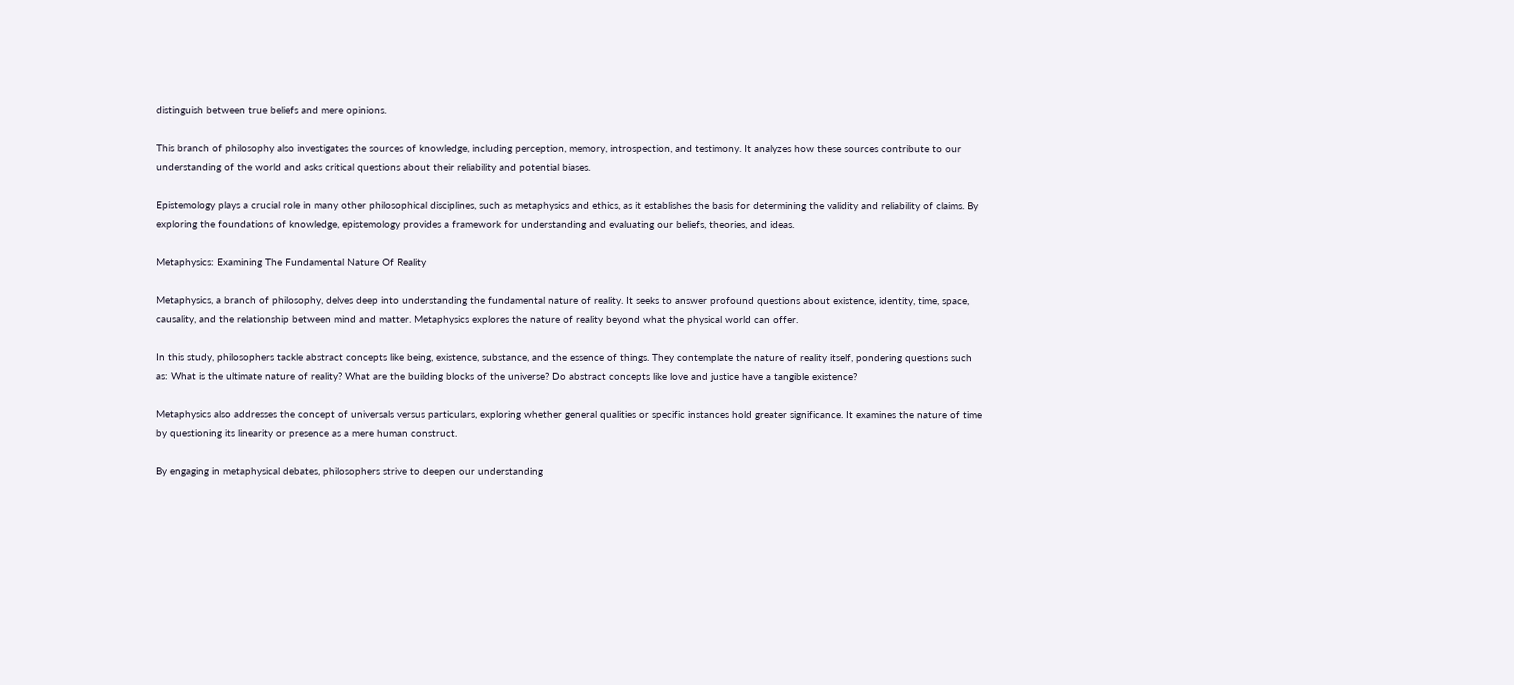distinguish between true beliefs and mere opinions.

This branch of philosophy also investigates the sources of knowledge, including perception, memory, introspection, and testimony. It analyzes how these sources contribute to our understanding of the world and asks critical questions about their reliability and potential biases.

Epistemology plays a crucial role in many other philosophical disciplines, such as metaphysics and ethics, as it establishes the basis for determining the validity and reliability of claims. By exploring the foundations of knowledge, epistemology provides a framework for understanding and evaluating our beliefs, theories, and ideas.

Metaphysics: Examining The Fundamental Nature Of Reality

Metaphysics, a branch of philosophy, delves deep into understanding the fundamental nature of reality. It seeks to answer profound questions about existence, identity, time, space, causality, and the relationship between mind and matter. Metaphysics explores the nature of reality beyond what the physical world can offer.

In this study, philosophers tackle abstract concepts like being, existence, substance, and the essence of things. They contemplate the nature of reality itself, pondering questions such as: What is the ultimate nature of reality? What are the building blocks of the universe? Do abstract concepts like love and justice have a tangible existence?

Metaphysics also addresses the concept of universals versus particulars, exploring whether general qualities or specific instances hold greater significance. It examines the nature of time by questioning its linearity or presence as a mere human construct.

By engaging in metaphysical debates, philosophers strive to deepen our understanding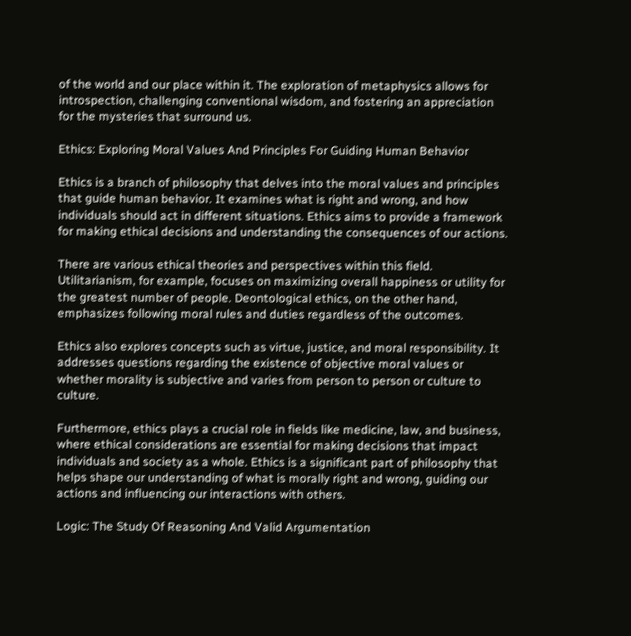of the world and our place within it. The exploration of metaphysics allows for introspection, challenging conventional wisdom, and fostering an appreciation for the mysteries that surround us.

Ethics: Exploring Moral Values And Principles For Guiding Human Behavior

Ethics is a branch of philosophy that delves into the moral values and principles that guide human behavior. It examines what is right and wrong, and how individuals should act in different situations. Ethics aims to provide a framework for making ethical decisions and understanding the consequences of our actions.

There are various ethical theories and perspectives within this field. Utilitarianism, for example, focuses on maximizing overall happiness or utility for the greatest number of people. Deontological ethics, on the other hand, emphasizes following moral rules and duties regardless of the outcomes.

Ethics also explores concepts such as virtue, justice, and moral responsibility. It addresses questions regarding the existence of objective moral values or whether morality is subjective and varies from person to person or culture to culture.

Furthermore, ethics plays a crucial role in fields like medicine, law, and business, where ethical considerations are essential for making decisions that impact individuals and society as a whole. Ethics is a significant part of philosophy that helps shape our understanding of what is morally right and wrong, guiding our actions and influencing our interactions with others.

Logic: The Study Of Reasoning And Valid Argumentation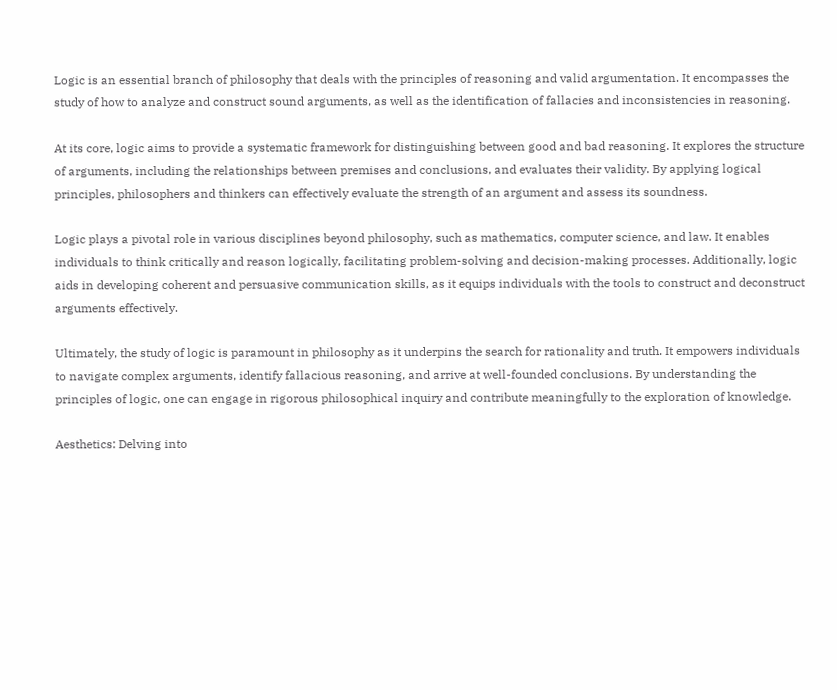Logic is an essential branch of philosophy that deals with the principles of reasoning and valid argumentation. It encompasses the study of how to analyze and construct sound arguments, as well as the identification of fallacies and inconsistencies in reasoning.

At its core, logic aims to provide a systematic framework for distinguishing between good and bad reasoning. It explores the structure of arguments, including the relationships between premises and conclusions, and evaluates their validity. By applying logical principles, philosophers and thinkers can effectively evaluate the strength of an argument and assess its soundness.

Logic plays a pivotal role in various disciplines beyond philosophy, such as mathematics, computer science, and law. It enables individuals to think critically and reason logically, facilitating problem-solving and decision-making processes. Additionally, logic aids in developing coherent and persuasive communication skills, as it equips individuals with the tools to construct and deconstruct arguments effectively.

Ultimately, the study of logic is paramount in philosophy as it underpins the search for rationality and truth. It empowers individuals to navigate complex arguments, identify fallacious reasoning, and arrive at well-founded conclusions. By understanding the principles of logic, one can engage in rigorous philosophical inquiry and contribute meaningfully to the exploration of knowledge.

Aesthetics: Delving into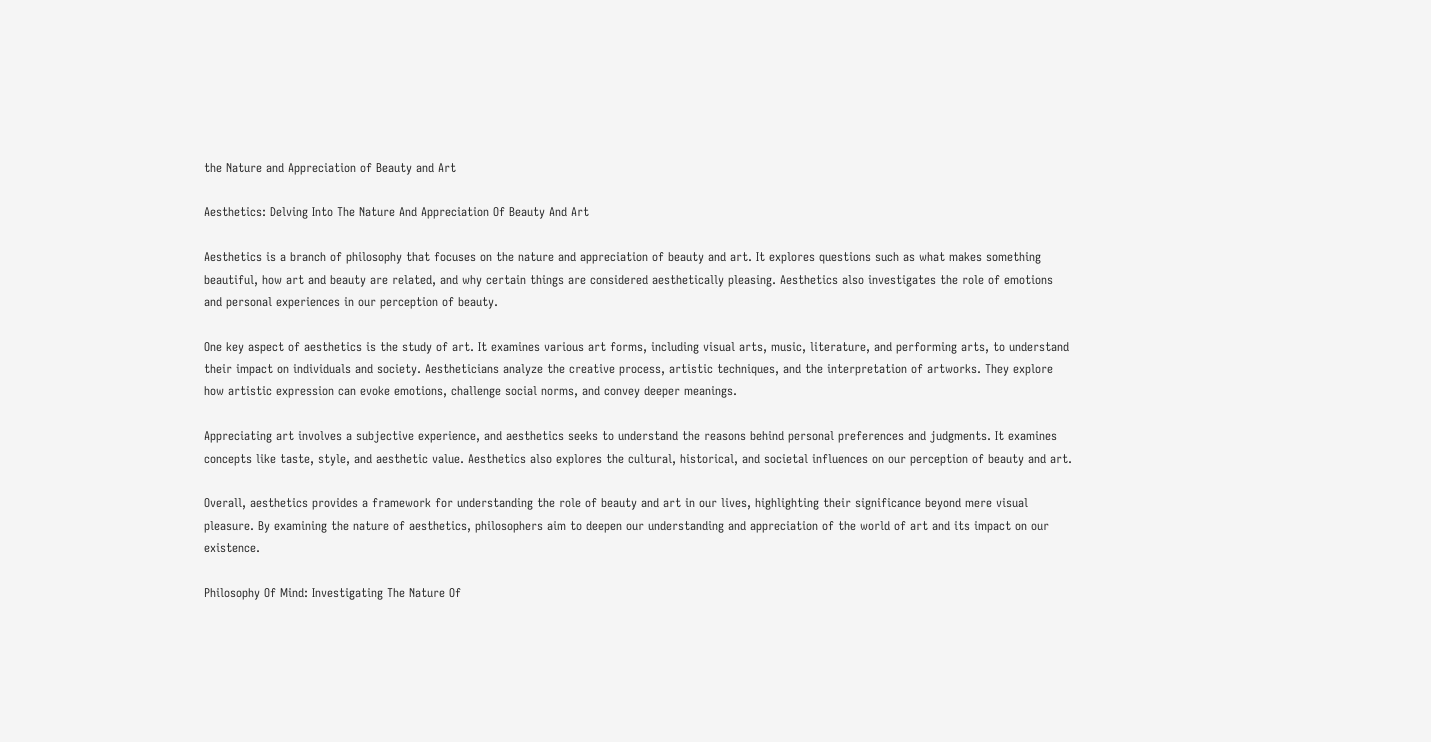the Nature and Appreciation of Beauty and Art

Aesthetics: Delving Into The Nature And Appreciation Of Beauty And Art

Aesthetics is a branch of philosophy that focuses on the nature and appreciation of beauty and art. It explores questions such as what makes something beautiful, how art and beauty are related, and why certain things are considered aesthetically pleasing. Aesthetics also investigates the role of emotions and personal experiences in our perception of beauty.

One key aspect of aesthetics is the study of art. It examines various art forms, including visual arts, music, literature, and performing arts, to understand their impact on individuals and society. Aestheticians analyze the creative process, artistic techniques, and the interpretation of artworks. They explore how artistic expression can evoke emotions, challenge social norms, and convey deeper meanings.

Appreciating art involves a subjective experience, and aesthetics seeks to understand the reasons behind personal preferences and judgments. It examines concepts like taste, style, and aesthetic value. Aesthetics also explores the cultural, historical, and societal influences on our perception of beauty and art.

Overall, aesthetics provides a framework for understanding the role of beauty and art in our lives, highlighting their significance beyond mere visual pleasure. By examining the nature of aesthetics, philosophers aim to deepen our understanding and appreciation of the world of art and its impact on our existence.

Philosophy Of Mind: Investigating The Nature Of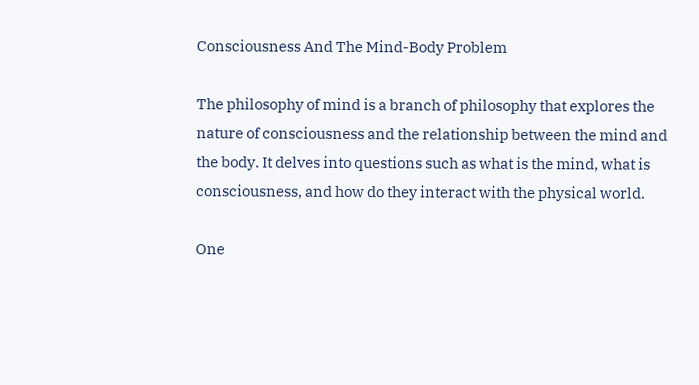Consciousness And The Mind-Body Problem

The philosophy of mind is a branch of philosophy that explores the nature of consciousness and the relationship between the mind and the body. It delves into questions such as what is the mind, what is consciousness, and how do they interact with the physical world.

One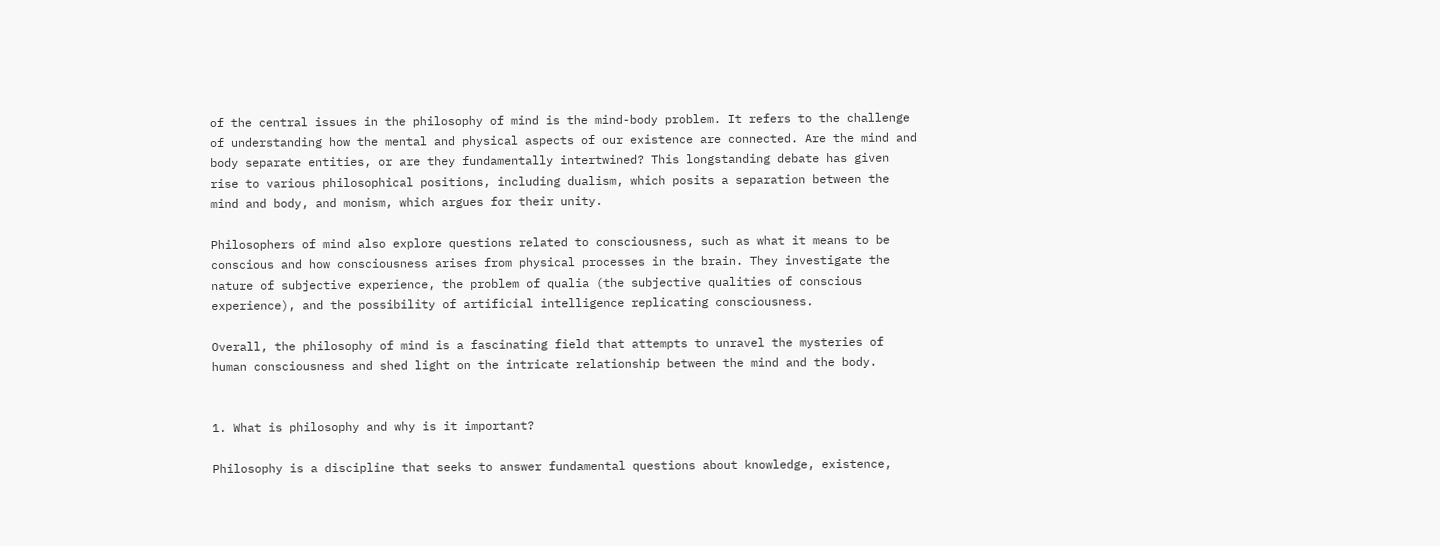of the central issues in the philosophy of mind is the mind-body problem. It refers to the challenge of understanding how the mental and physical aspects of our existence are connected. Are the mind and body separate entities, or are they fundamentally intertwined? This longstanding debate has given rise to various philosophical positions, including dualism, which posits a separation between the mind and body, and monism, which argues for their unity.

Philosophers of mind also explore questions related to consciousness, such as what it means to be conscious and how consciousness arises from physical processes in the brain. They investigate the nature of subjective experience, the problem of qualia (the subjective qualities of conscious experience), and the possibility of artificial intelligence replicating consciousness.

Overall, the philosophy of mind is a fascinating field that attempts to unravel the mysteries of human consciousness and shed light on the intricate relationship between the mind and the body.


1. What is philosophy and why is it important?

Philosophy is a discipline that seeks to answer fundamental questions about knowledge, existence,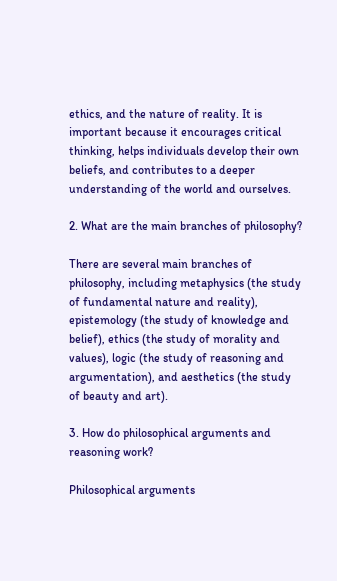ethics, and the nature of reality. It is important because it encourages critical thinking, helps individuals develop their own beliefs, and contributes to a deeper understanding of the world and ourselves.

2. What are the main branches of philosophy?

There are several main branches of philosophy, including metaphysics (the study of fundamental nature and reality), epistemology (the study of knowledge and belief), ethics (the study of morality and values), logic (the study of reasoning and argumentation), and aesthetics (the study of beauty and art).

3. How do philosophical arguments and reasoning work?

Philosophical arguments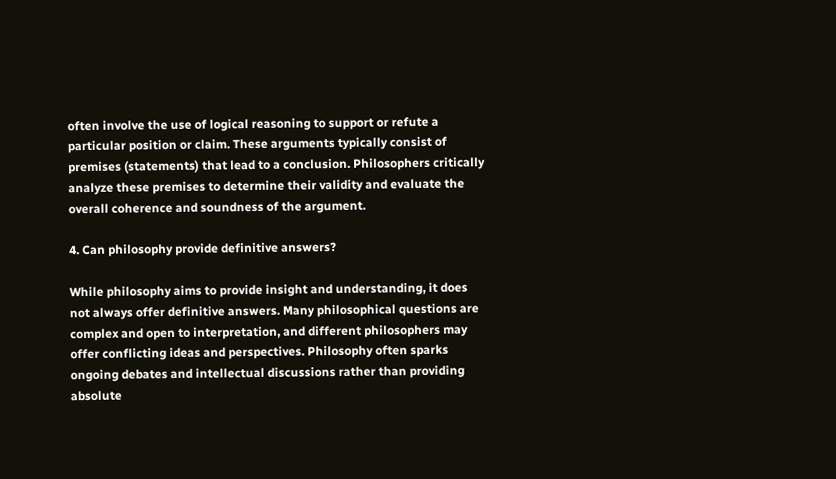often involve the use of logical reasoning to support or refute a particular position or claim. These arguments typically consist of premises (statements) that lead to a conclusion. Philosophers critically analyze these premises to determine their validity and evaluate the overall coherence and soundness of the argument.

4. Can philosophy provide definitive answers?

While philosophy aims to provide insight and understanding, it does not always offer definitive answers. Many philosophical questions are complex and open to interpretation, and different philosophers may offer conflicting ideas and perspectives. Philosophy often sparks ongoing debates and intellectual discussions rather than providing absolute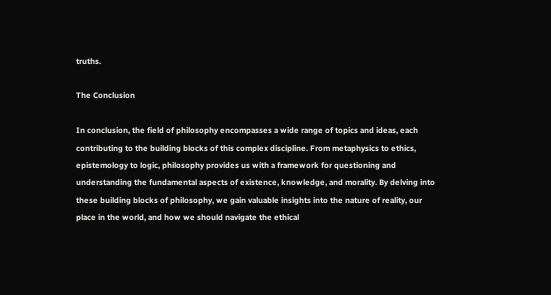truths.

The Conclusion

In conclusion, the field of philosophy encompasses a wide range of topics and ideas, each contributing to the building blocks of this complex discipline. From metaphysics to ethics, epistemology to logic, philosophy provides us with a framework for questioning and understanding the fundamental aspects of existence, knowledge, and morality. By delving into these building blocks of philosophy, we gain valuable insights into the nature of reality, our place in the world, and how we should navigate the ethical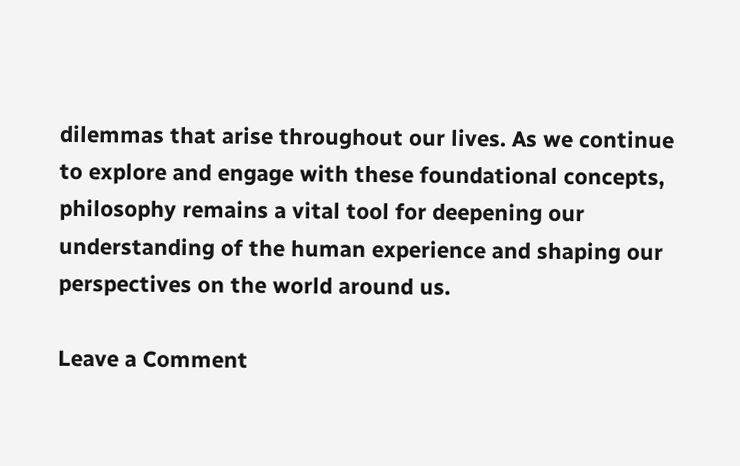dilemmas that arise throughout our lives. As we continue to explore and engage with these foundational concepts, philosophy remains a vital tool for deepening our understanding of the human experience and shaping our perspectives on the world around us.

Leave a Comment